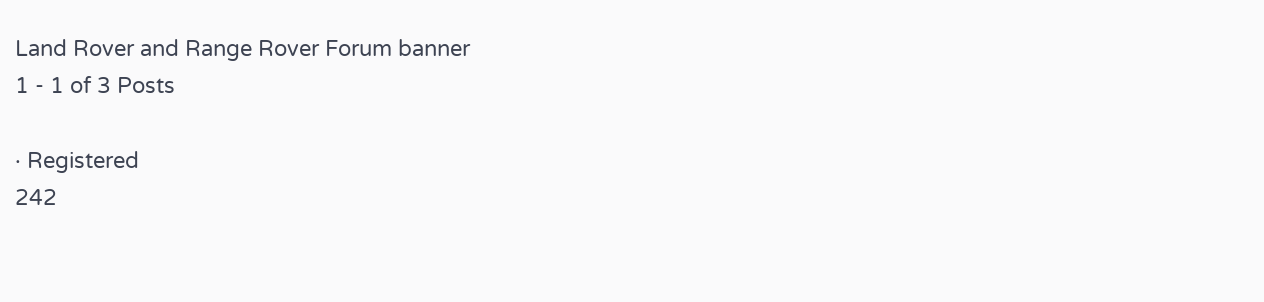Land Rover and Range Rover Forum banner
1 - 1 of 3 Posts

· Registered
242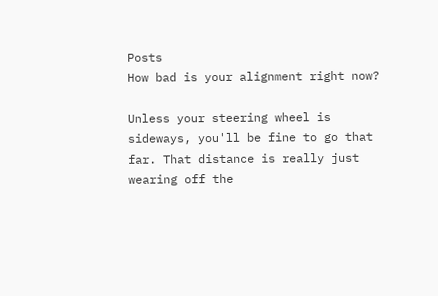Posts
How bad is your alignment right now?

Unless your steering wheel is sideways, you'll be fine to go that far. That distance is really just wearing off the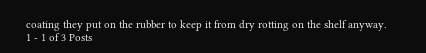coating they put on the rubber to keep it from dry rotting on the shelf anyway.
1 - 1 of 3 Posts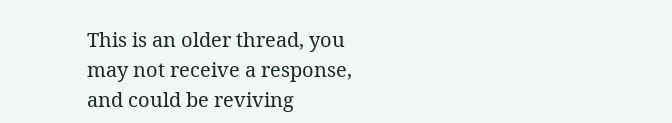This is an older thread, you may not receive a response, and could be reviving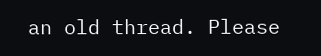an old thread. Please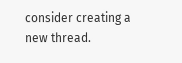consider creating a new thread.